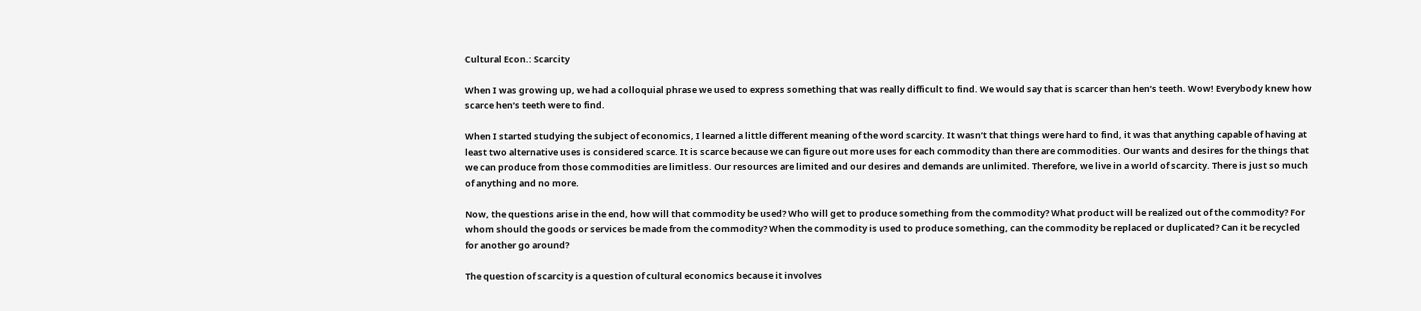Cultural Econ.: Scarcity

When I was growing up, we had a colloquial phrase we used to express something that was really difficult to find. We would say that is scarcer than hen’s teeth. Wow! Everybody knew how scarce hen’s teeth were to find.

When I started studying the subject of economics, I learned a little different meaning of the word scarcity. It wasn’t that things were hard to find, it was that anything capable of having at least two alternative uses is considered scarce. It is scarce because we can figure out more uses for each commodity than there are commodities. Our wants and desires for the things that we can produce from those commodities are limitless. Our resources are limited and our desires and demands are unlimited. Therefore, we live in a world of scarcity. There is just so much of anything and no more.

Now, the questions arise in the end, how will that commodity be used? Who will get to produce something from the commodity? What product will be realized out of the commodity? For whom should the goods or services be made from the commodity? When the commodity is used to produce something, can the commodity be replaced or duplicated? Can it be recycled for another go around?

The question of scarcity is a question of cultural economics because it involves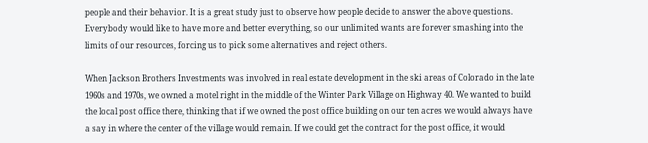people and their behavior. It is a great study just to observe how people decide to answer the above questions. Everybody would like to have more and better everything, so our unlimited wants are forever smashing into the limits of our resources, forcing us to pick some alternatives and reject others.

When Jackson Brothers Investments was involved in real estate development in the ski areas of Colorado in the late 1960s and 1970s, we owned a motel right in the middle of the Winter Park Village on Highway 40. We wanted to build the local post office there, thinking that if we owned the post office building on our ten acres we would always have a say in where the center of the village would remain. If we could get the contract for the post office, it would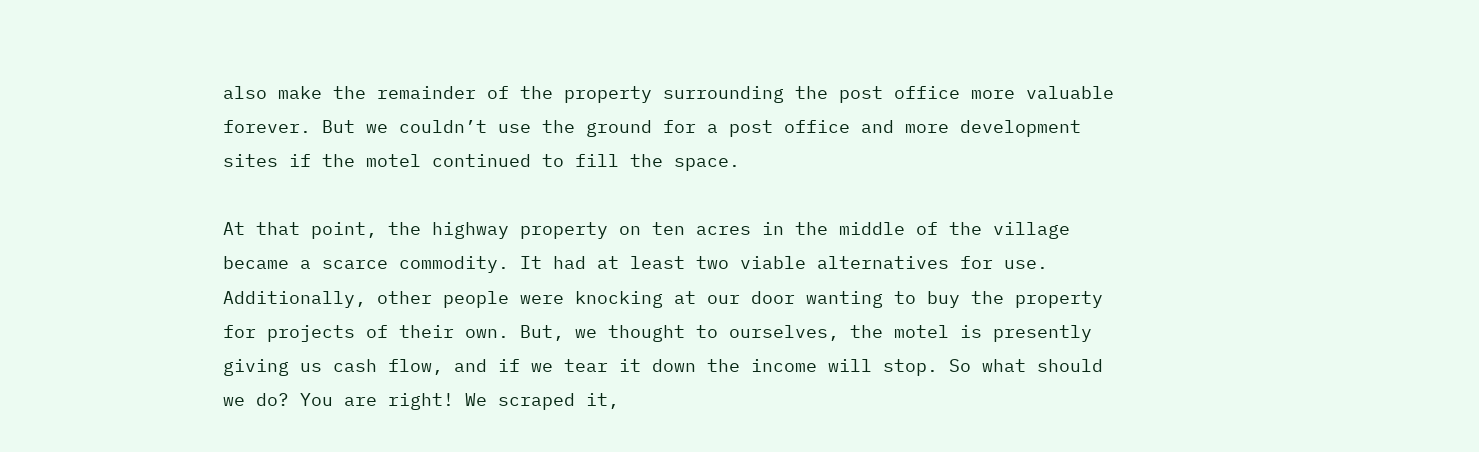also make the remainder of the property surrounding the post office more valuable forever. But we couldn’t use the ground for a post office and more development sites if the motel continued to fill the space.

At that point, the highway property on ten acres in the middle of the village became a scarce commodity. It had at least two viable alternatives for use. Additionally, other people were knocking at our door wanting to buy the property for projects of their own. But, we thought to ourselves, the motel is presently giving us cash flow, and if we tear it down the income will stop. So what should we do? You are right! We scraped it,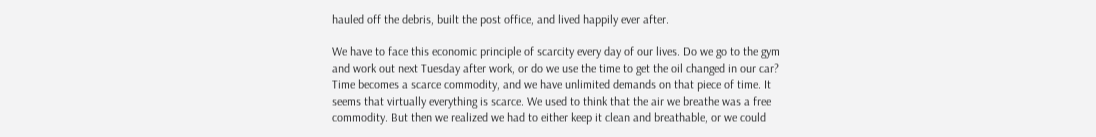hauled off the debris, built the post office, and lived happily ever after.

We have to face this economic principle of scarcity every day of our lives. Do we go to the gym and work out next Tuesday after work, or do we use the time to get the oil changed in our car? Time becomes a scarce commodity, and we have unlimited demands on that piece of time. It seems that virtually everything is scarce. We used to think that the air we breathe was a free commodity. But then we realized we had to either keep it clean and breathable, or we could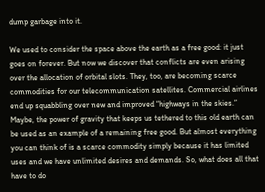dump garbage into it.

We used to consider the space above the earth as a free good: it just goes on forever. But now we discover that conflicts are even arising over the allocation of orbital slots. They, too, are becoming scarce commodities for our telecommunication satellites. Commercial airlines end up squabbling over new and improved “highways in the skies.” Maybe, the power of gravity that keeps us tethered to this old earth can be used as an example of a remaining free good. But almost everything you can think of is a scarce commodity simply because it has limited uses and we have unlimited desires and demands. So, what does all that have to do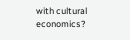with cultural economics?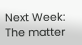Next Week: The matter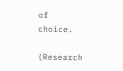of choice.

(Research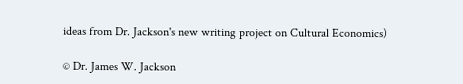ideas from Dr. Jackson's new writing project on Cultural Economics)

© Dr. James W. Jackson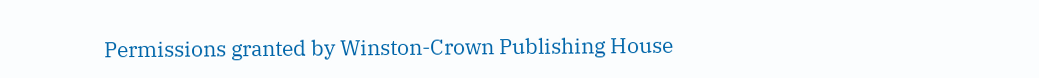Permissions granted by Winston-Crown Publishing House